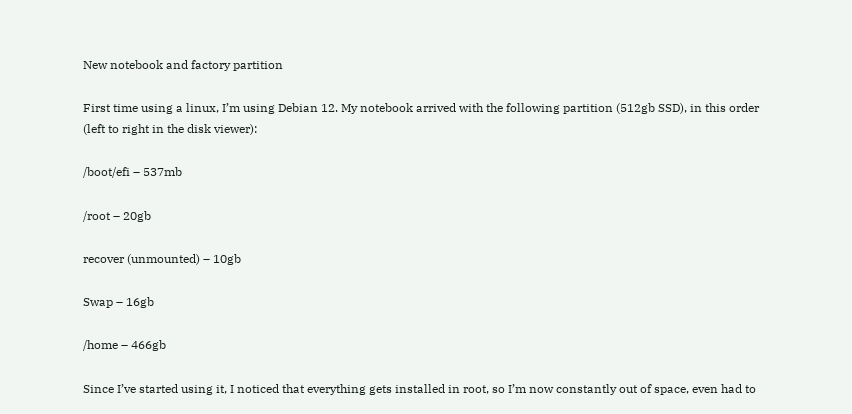New notebook and factory partition

First time using a linux, I’m using Debian 12. My notebook arrived with the following partition (512gb SSD), in this order (left to right in the disk viewer):

/boot/efi – 537mb

/root – 20gb

recover (unmounted) – 10gb

Swap – 16gb

/home – 466gb

Since I’ve started using it, I noticed that everything gets installed in root, so I’m now constantly out of space, even had to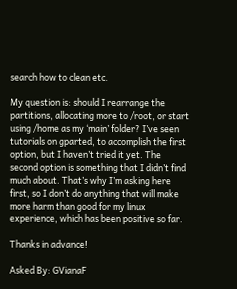search how to clean etc.

My question is: should I rearrange the partitions, allocating more to /root, or start using /home as my ‘main’ folder? I’ve seen tutorials on gparted, to accomplish the first option, but I haven’t tried it yet. The second option is something that I didn’t find much about. That’s why I’m asking here first, so I don’t do anything that will make more harm than good for my linux experience, which has been positive so far.

Thanks in advance!

Asked By: GVianaF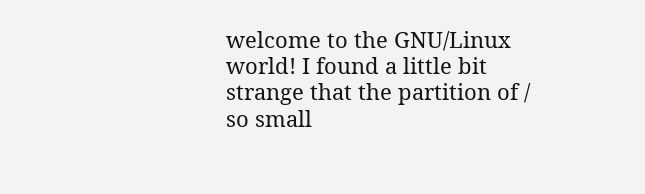welcome to the GNU/Linux world! I found a little bit strange that the partition of / so small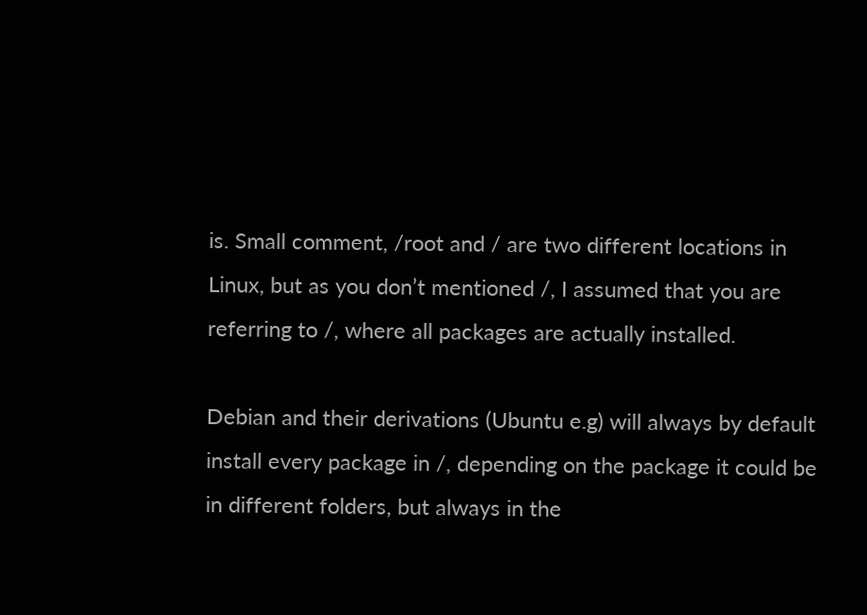is. Small comment, /root and / are two different locations in Linux, but as you don’t mentioned /, I assumed that you are referring to /, where all packages are actually installed.

Debian and their derivations (Ubuntu e.g) will always by default install every package in /, depending on the package it could be in different folders, but always in the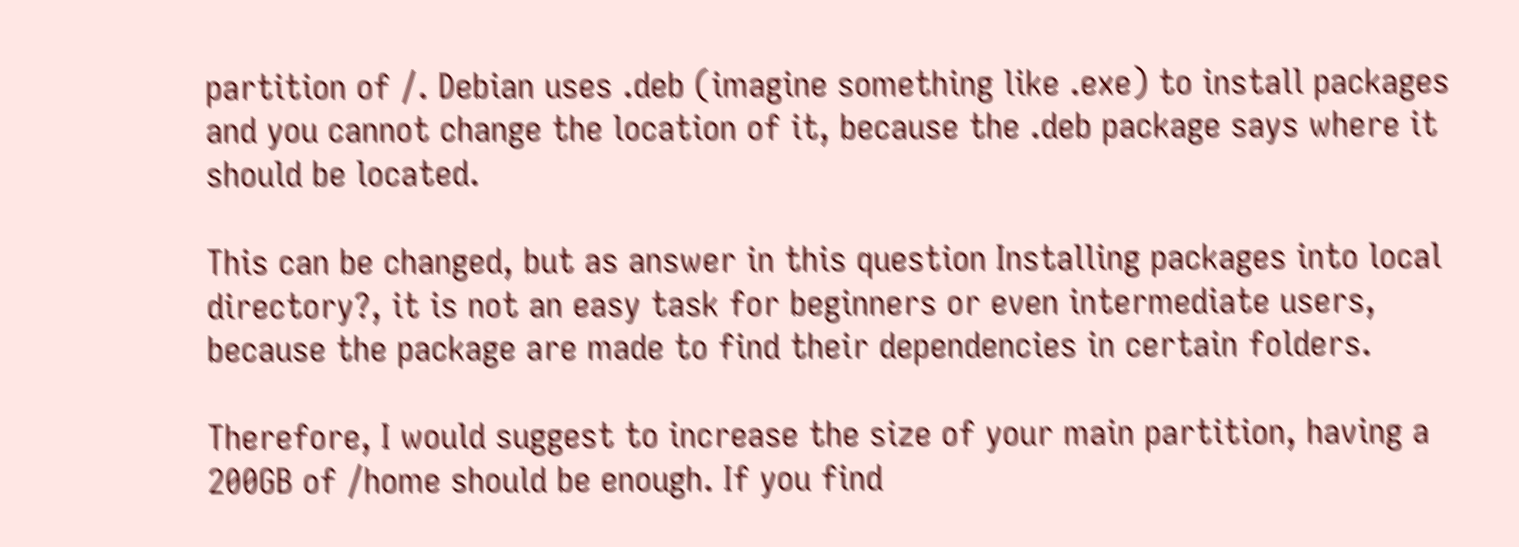partition of /. Debian uses .deb (imagine something like .exe) to install packages and you cannot change the location of it, because the .deb package says where it should be located.

This can be changed, but as answer in this question Installing packages into local directory?, it is not an easy task for beginners or even intermediate users, because the package are made to find their dependencies in certain folders.

Therefore, I would suggest to increase the size of your main partition, having a 200GB of /home should be enough. If you find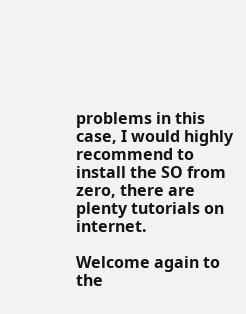problems in this case, I would highly recommend to install the SO from zero, there are plenty tutorials on internet.

Welcome again to the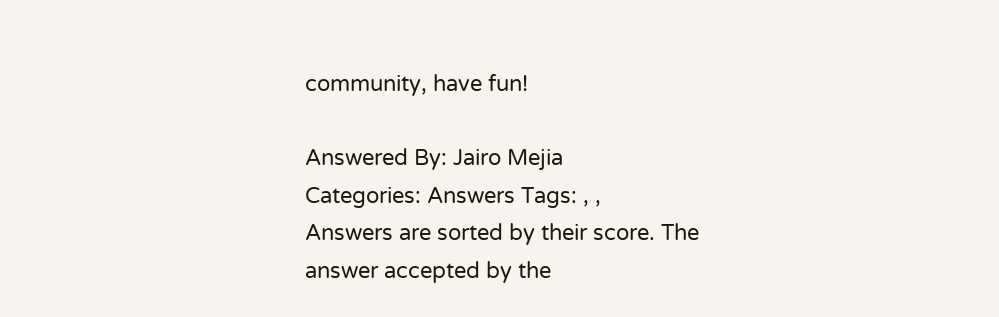community, have fun!

Answered By: Jairo Mejia
Categories: Answers Tags: , ,
Answers are sorted by their score. The answer accepted by the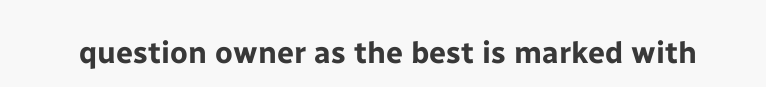question owner as the best is marked with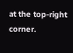at the top-right corner.